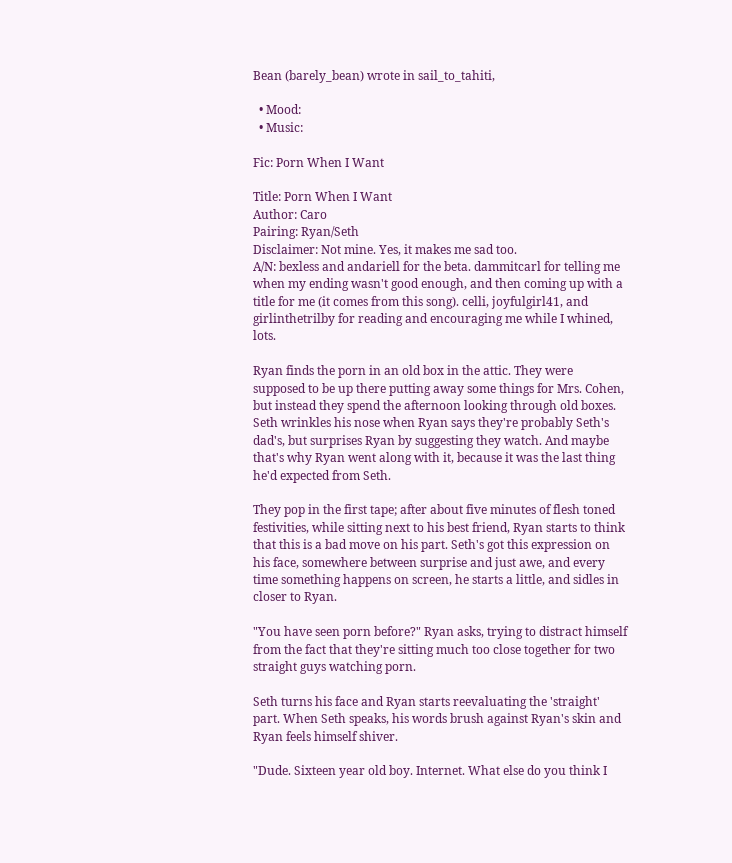Bean (barely_bean) wrote in sail_to_tahiti,

  • Mood:
  • Music:

Fic: Porn When I Want

Title: Porn When I Want
Author: Caro
Pairing: Ryan/Seth
Disclaimer: Not mine. Yes, it makes me sad too.
A/N: bexless and andariell for the beta. dammitcarl for telling me when my ending wasn't good enough, and then coming up with a title for me (it comes from this song). celli, joyfulgirl41, and girlinthetrilby for reading and encouraging me while I whined, lots.

Ryan finds the porn in an old box in the attic. They were supposed to be up there putting away some things for Mrs. Cohen, but instead they spend the afternoon looking through old boxes. Seth wrinkles his nose when Ryan says they're probably Seth's dad's, but surprises Ryan by suggesting they watch. And maybe that's why Ryan went along with it, because it was the last thing he'd expected from Seth.

They pop in the first tape; after about five minutes of flesh toned festivities, while sitting next to his best friend, Ryan starts to think that this is a bad move on his part. Seth's got this expression on his face, somewhere between surprise and just awe, and every time something happens on screen, he starts a little, and sidles in closer to Ryan.

"You have seen porn before?" Ryan asks, trying to distract himself from the fact that they're sitting much too close together for two straight guys watching porn.

Seth turns his face and Ryan starts reevaluating the 'straight' part. When Seth speaks, his words brush against Ryan's skin and Ryan feels himself shiver.

"Dude. Sixteen year old boy. Internet. What else do you think I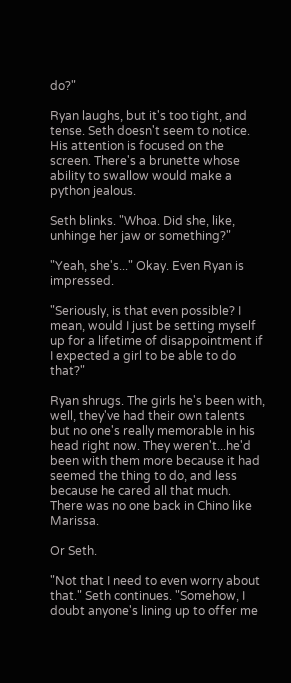do?"

Ryan laughs, but it's too tight, and tense. Seth doesn't seem to notice. His attention is focused on the screen. There's a brunette whose ability to swallow would make a python jealous.

Seth blinks. "Whoa. Did she, like, unhinge her jaw or something?"

"Yeah, she's..." Okay. Even Ryan is impressed.

"Seriously, is that even possible? I mean, would I just be setting myself up for a lifetime of disappointment if I expected a girl to be able to do that?"

Ryan shrugs. The girls he's been with, well, they've had their own talents but no one's really memorable in his head right now. They weren't...he'd been with them more because it had seemed the thing to do, and less because he cared all that much. There was no one back in Chino like Marissa.

Or Seth.

"Not that I need to even worry about that." Seth continues. "Somehow, I doubt anyone's lining up to offer me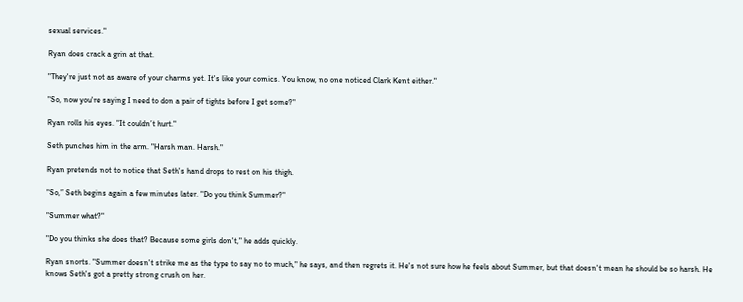sexual services."

Ryan does crack a grin at that.

"They're just not as aware of your charms yet. It's like your comics. You know, no one noticed Clark Kent either."

"So, now you're saying I need to don a pair of tights before I get some?"

Ryan rolls his eyes. "It couldn’t hurt."

Seth punches him in the arm. "Harsh man. Harsh."

Ryan pretends not to notice that Seth's hand drops to rest on his thigh.

"So,” Seth begins again a few minutes later. "Do you think Summer?"

"Summer what?"

"Do you thinks she does that? Because some girls don't," he adds quickly.

Ryan snorts. "Summer doesn't strike me as the type to say no to much," he says, and then regrets it. He's not sure how he feels about Summer, but that doesn't mean he should be so harsh. He knows Seth's got a pretty strong crush on her.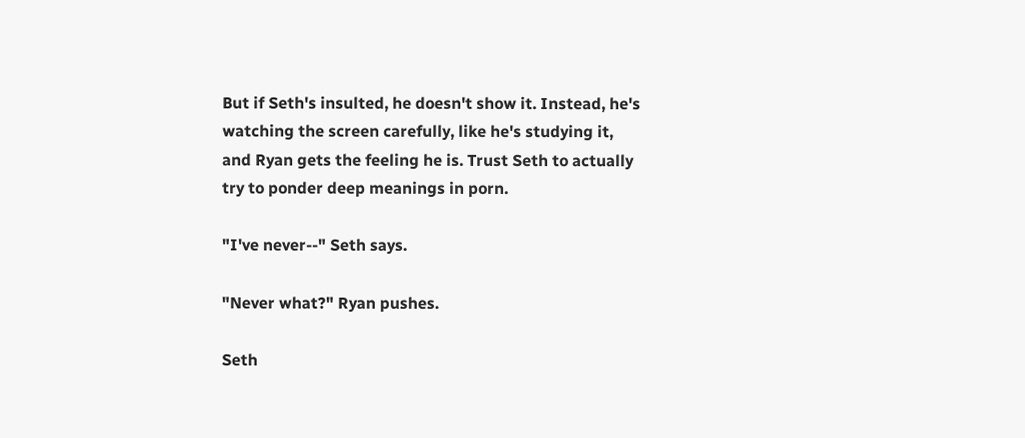But if Seth's insulted, he doesn't show it. Instead, he's watching the screen carefully, like he's studying it, and Ryan gets the feeling he is. Trust Seth to actually try to ponder deep meanings in porn.

"I've never--" Seth says.

"Never what?" Ryan pushes.

Seth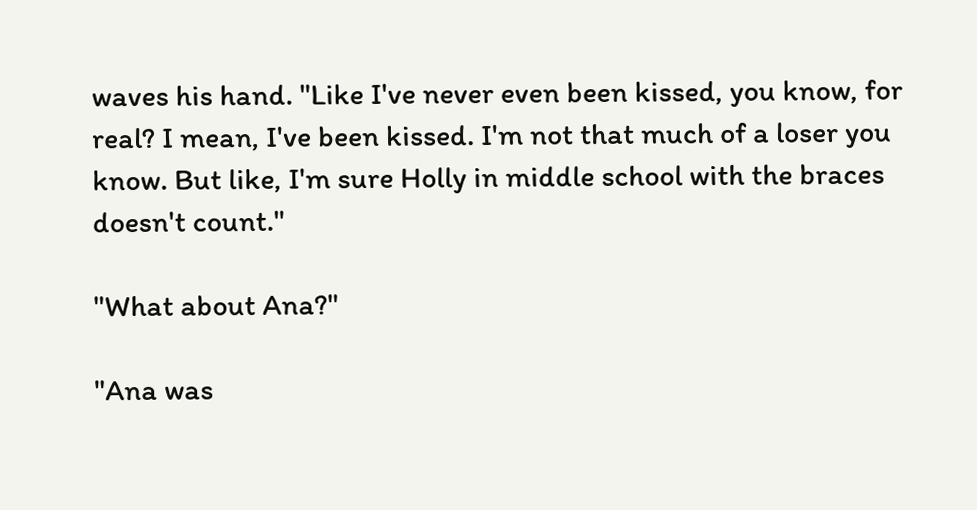waves his hand. "Like I've never even been kissed, you know, for real? I mean, I've been kissed. I'm not that much of a loser you know. But like, I'm sure Holly in middle school with the braces doesn't count."

"What about Ana?"

"Ana was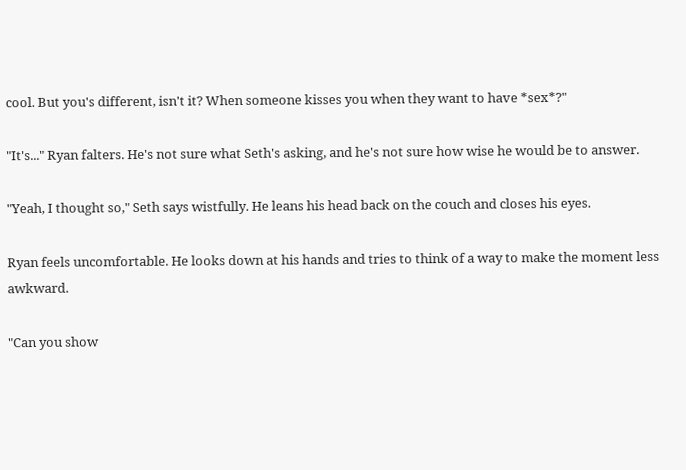cool. But you's different, isn't it? When someone kisses you when they want to have *sex*?"

"It's..." Ryan falters. He's not sure what Seth's asking, and he's not sure how wise he would be to answer.

"Yeah, I thought so," Seth says wistfully. He leans his head back on the couch and closes his eyes.

Ryan feels uncomfortable. He looks down at his hands and tries to think of a way to make the moment less awkward.

"Can you show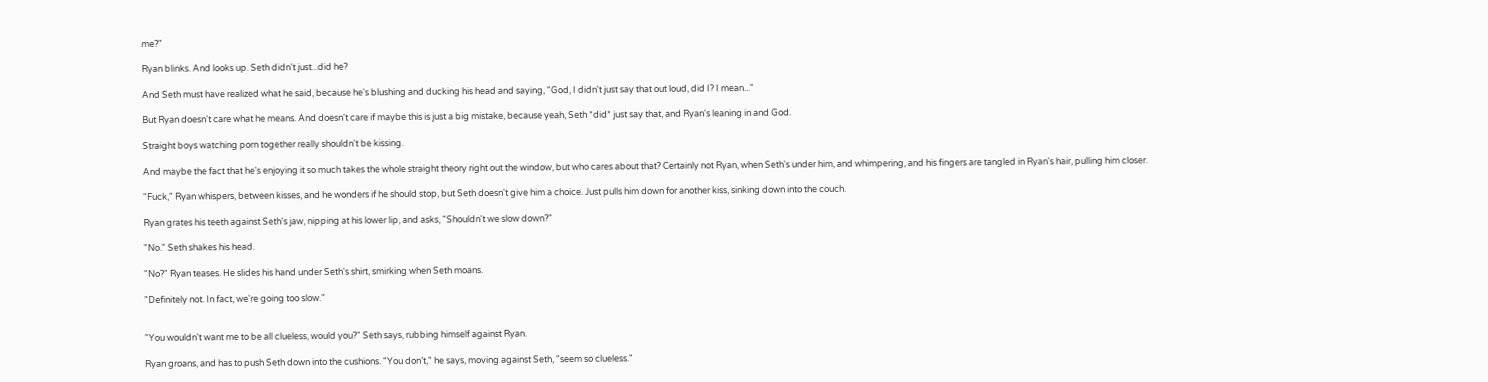me?"

Ryan blinks. And looks up. Seth didn't just...did he?

And Seth must have realized what he said, because he's blushing and ducking his head and saying, "God, I didn't just say that out loud, did I? I mean..."

But Ryan doesn't care what he means. And doesn't care if maybe this is just a big mistake, because yeah, Seth *did* just say that, and Ryan's leaning in and God.

Straight boys watching porn together really shouldn't be kissing.

And maybe the fact that he's enjoying it so much takes the whole straight theory right out the window, but who cares about that? Certainly not Ryan, when Seth's under him, and whimpering, and his fingers are tangled in Ryan's hair, pulling him closer.

"Fuck," Ryan whispers, between kisses, and he wonders if he should stop, but Seth doesn't give him a choice. Just pulls him down for another kiss, sinking down into the couch.

Ryan grates his teeth against Seth's jaw, nipping at his lower lip, and asks, "Shouldn't we slow down?"

"No." Seth shakes his head.

"No?" Ryan teases. He slides his hand under Seth's shirt, smirking when Seth moans.

"Definitely not. In fact, we're going too slow."


"You wouldn't want me to be all clueless, would you?" Seth says, rubbing himself against Ryan.

Ryan groans, and has to push Seth down into the cushions. "You don’t," he says, moving against Seth, "seem so clueless."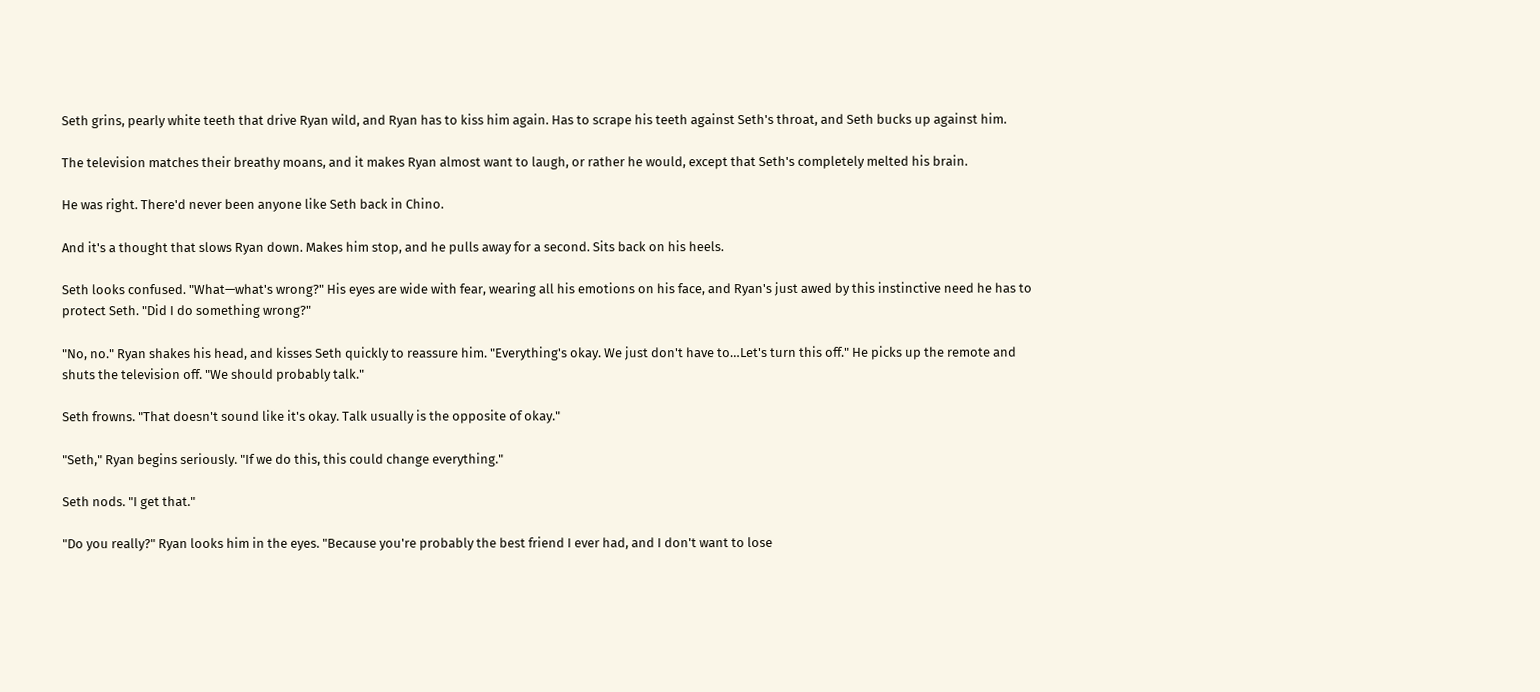Seth grins, pearly white teeth that drive Ryan wild, and Ryan has to kiss him again. Has to scrape his teeth against Seth's throat, and Seth bucks up against him.

The television matches their breathy moans, and it makes Ryan almost want to laugh, or rather he would, except that Seth's completely melted his brain.

He was right. There'd never been anyone like Seth back in Chino.

And it's a thought that slows Ryan down. Makes him stop, and he pulls away for a second. Sits back on his heels.

Seth looks confused. "What—what's wrong?" His eyes are wide with fear, wearing all his emotions on his face, and Ryan's just awed by this instinctive need he has to protect Seth. "Did I do something wrong?"

"No, no." Ryan shakes his head, and kisses Seth quickly to reassure him. "Everything's okay. We just don't have to…Let's turn this off." He picks up the remote and shuts the television off. "We should probably talk."

Seth frowns. "That doesn't sound like it's okay. Talk usually is the opposite of okay."

"Seth," Ryan begins seriously. "If we do this, this could change everything."

Seth nods. "I get that."

"Do you really?" Ryan looks him in the eyes. "Because you're probably the best friend I ever had, and I don't want to lose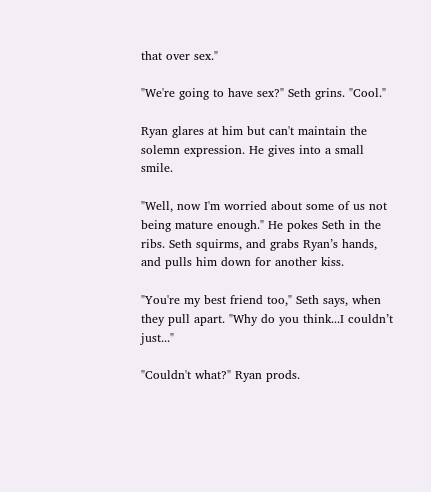that over sex."

"We're going to have sex?" Seth grins. "Cool."

Ryan glares at him but can't maintain the solemn expression. He gives into a small smile.

"Well, now I'm worried about some of us not being mature enough." He pokes Seth in the ribs. Seth squirms, and grabs Ryan’s hands, and pulls him down for another kiss.

"You're my best friend too," Seth says, when they pull apart. "Why do you think...I couldn’t just..."

"Couldn't what?" Ryan prods.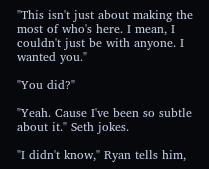"This isn't just about making the most of who's here. I mean, I couldn't just be with anyone. I wanted you."

"You did?"

"Yeah. Cause I've been so subtle about it." Seth jokes.

"I didn't know," Ryan tells him,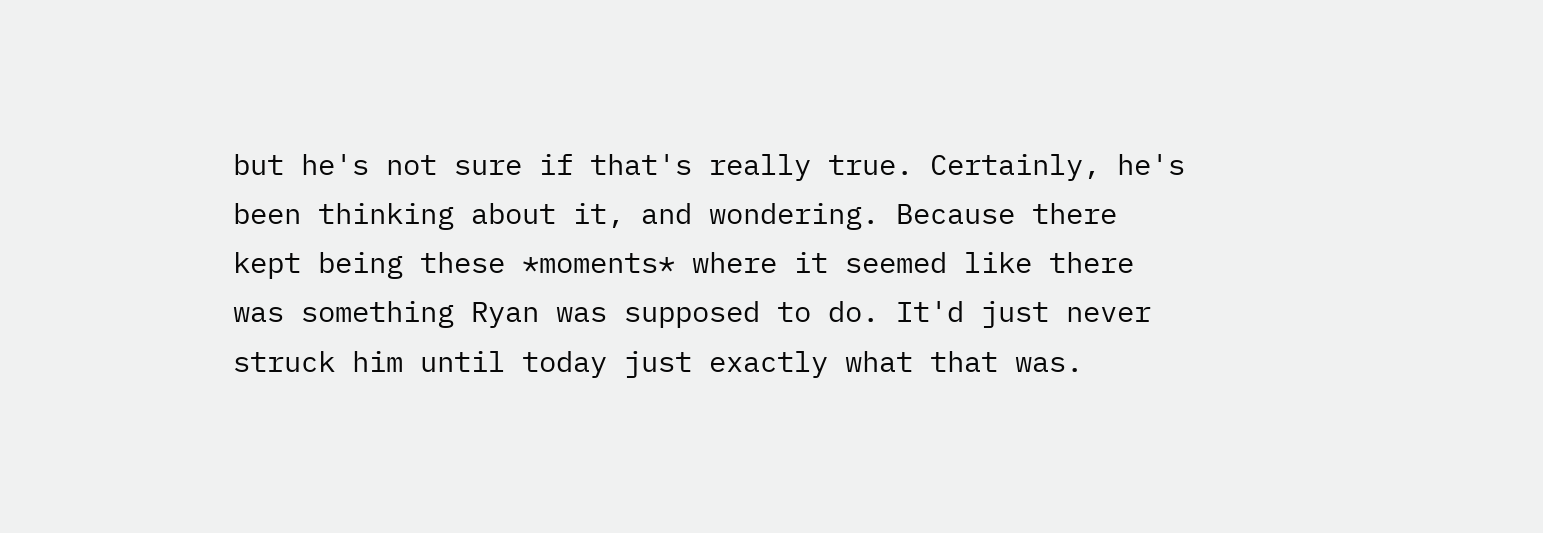but he's not sure if that's really true. Certainly, he's been thinking about it, and wondering. Because there kept being these *moments* where it seemed like there was something Ryan was supposed to do. It'd just never struck him until today just exactly what that was.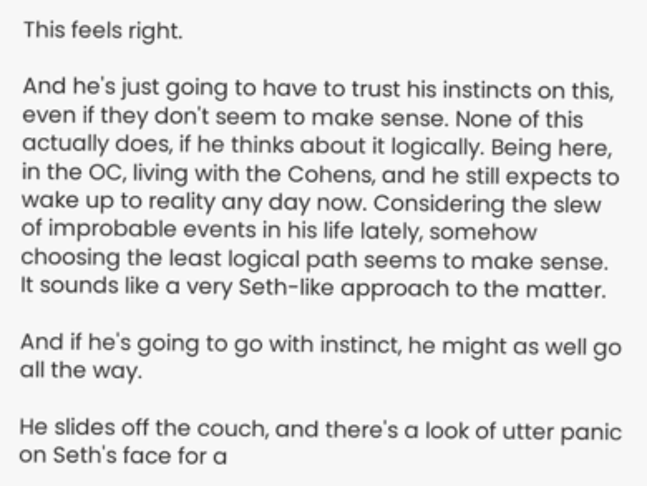This feels right.

And he's just going to have to trust his instincts on this, even if they don't seem to make sense. None of this actually does, if he thinks about it logically. Being here, in the OC, living with the Cohens, and he still expects to wake up to reality any day now. Considering the slew of improbable events in his life lately, somehow choosing the least logical path seems to make sense. It sounds like a very Seth-like approach to the matter.

And if he's going to go with instinct, he might as well go all the way.

He slides off the couch, and there's a look of utter panic on Seth's face for a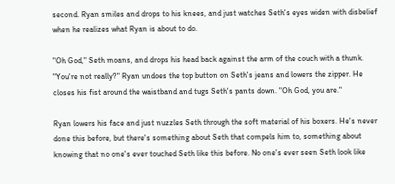second. Ryan smiles and drops to his knees, and just watches Seth's eyes widen with disbelief when he realizes what Ryan is about to do.

"Oh God," Seth moans, and drops his head back against the arm of the couch with a thunk. "You're not really?" Ryan undoes the top button on Seth's jeans and lowers the zipper. He closes his fist around the waistband and tugs Seth's pants down. "Oh God, you are."

Ryan lowers his face and just nuzzles Seth through the soft material of his boxers. He's never done this before, but there's something about Seth that compels him to, something about knowing that no one's ever touched Seth like this before. No one's ever seen Seth look like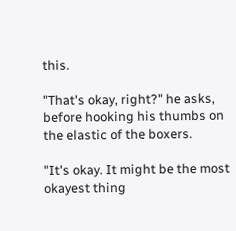this.

"That's okay, right?" he asks, before hooking his thumbs on the elastic of the boxers.

"It's okay. It might be the most okayest thing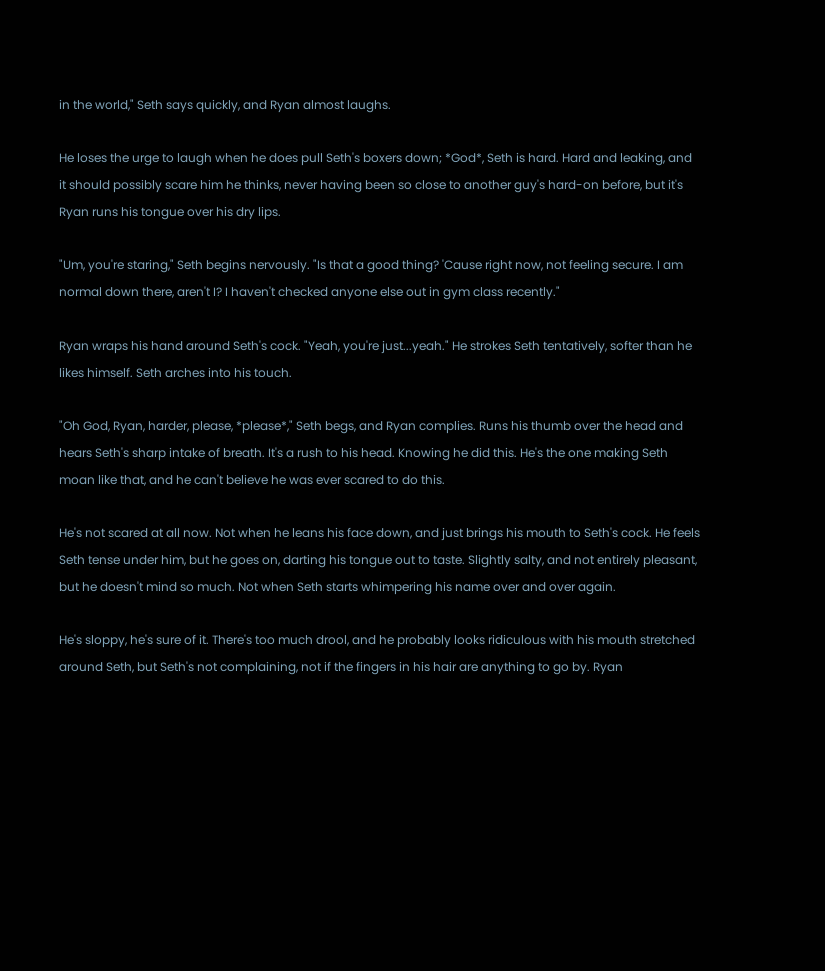in the world," Seth says quickly, and Ryan almost laughs.

He loses the urge to laugh when he does pull Seth's boxers down; *God*, Seth is hard. Hard and leaking, and it should possibly scare him he thinks, never having been so close to another guy's hard-on before, but it's Ryan runs his tongue over his dry lips.

"Um, you're staring," Seth begins nervously. "Is that a good thing? 'Cause right now, not feeling secure. I am normal down there, aren't I? I haven't checked anyone else out in gym class recently."

Ryan wraps his hand around Seth's cock. "Yeah, you're just...yeah." He strokes Seth tentatively, softer than he likes himself. Seth arches into his touch.

"Oh God, Ryan, harder, please, *please*," Seth begs, and Ryan complies. Runs his thumb over the head and hears Seth's sharp intake of breath. It's a rush to his head. Knowing he did this. He's the one making Seth moan like that, and he can't believe he was ever scared to do this.

He's not scared at all now. Not when he leans his face down, and just brings his mouth to Seth's cock. He feels Seth tense under him, but he goes on, darting his tongue out to taste. Slightly salty, and not entirely pleasant, but he doesn't mind so much. Not when Seth starts whimpering his name over and over again.

He's sloppy, he's sure of it. There's too much drool, and he probably looks ridiculous with his mouth stretched around Seth, but Seth's not complaining, not if the fingers in his hair are anything to go by. Ryan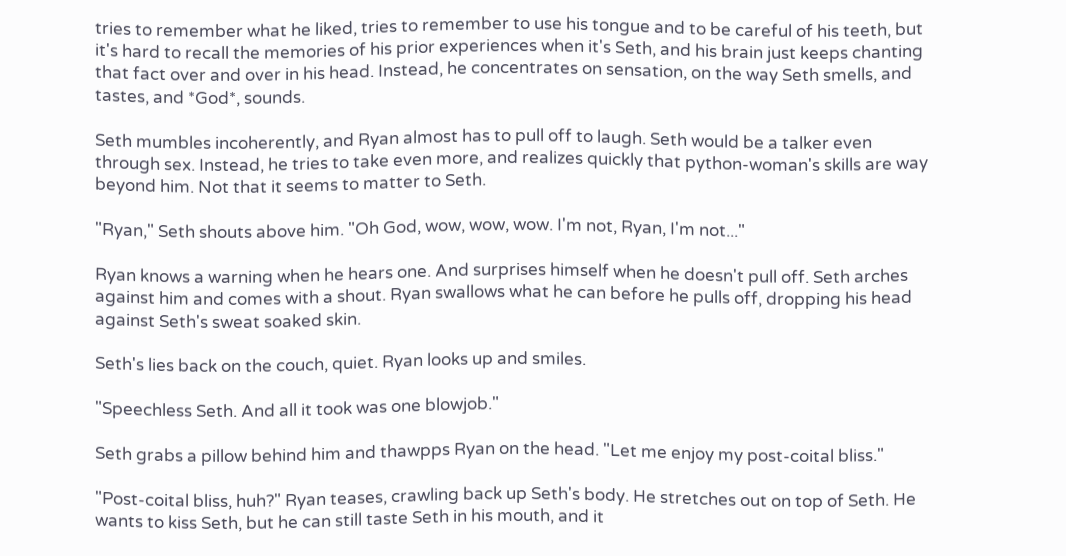tries to remember what he liked, tries to remember to use his tongue and to be careful of his teeth, but it's hard to recall the memories of his prior experiences when it's Seth, and his brain just keeps chanting that fact over and over in his head. Instead, he concentrates on sensation, on the way Seth smells, and tastes, and *God*, sounds.

Seth mumbles incoherently, and Ryan almost has to pull off to laugh. Seth would be a talker even through sex. Instead, he tries to take even more, and realizes quickly that python-woman's skills are way beyond him. Not that it seems to matter to Seth.

"Ryan," Seth shouts above him. "Oh God, wow, wow, wow. I'm not, Ryan, I'm not..."

Ryan knows a warning when he hears one. And surprises himself when he doesn't pull off. Seth arches against him and comes with a shout. Ryan swallows what he can before he pulls off, dropping his head against Seth's sweat soaked skin.

Seth's lies back on the couch, quiet. Ryan looks up and smiles.

"Speechless Seth. And all it took was one blowjob."

Seth grabs a pillow behind him and thawpps Ryan on the head. "Let me enjoy my post-coital bliss."

"Post-coital bliss, huh?" Ryan teases, crawling back up Seth's body. He stretches out on top of Seth. He wants to kiss Seth, but he can still taste Seth in his mouth, and it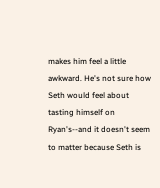makes him feel a little awkward. He's not sure how Seth would feel about tasting himself on Ryan's--and it doesn't seem to matter because Seth is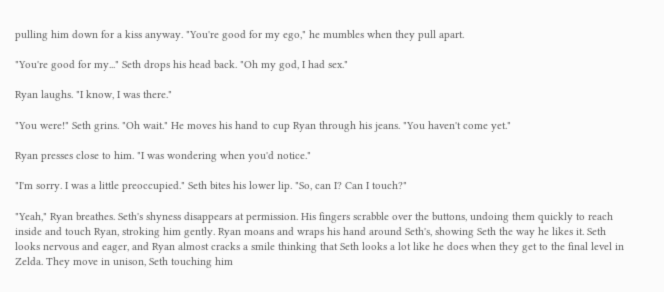pulling him down for a kiss anyway. "You're good for my ego," he mumbles when they pull apart.

"You're good for my..." Seth drops his head back. "Oh my god, I had sex."

Ryan laughs. "I know, I was there."

"You were!" Seth grins. "Oh wait." He moves his hand to cup Ryan through his jeans. "You haven't come yet."

Ryan presses close to him. "I was wondering when you'd notice."

"I'm sorry. I was a little preoccupied." Seth bites his lower lip. "So, can I? Can I touch?"

"Yeah," Ryan breathes. Seth's shyness disappears at permission. His fingers scrabble over the buttons, undoing them quickly to reach inside and touch Ryan, stroking him gently. Ryan moans and wraps his hand around Seth's, showing Seth the way he likes it. Seth looks nervous and eager, and Ryan almost cracks a smile thinking that Seth looks a lot like he does when they get to the final level in Zelda. They move in unison, Seth touching him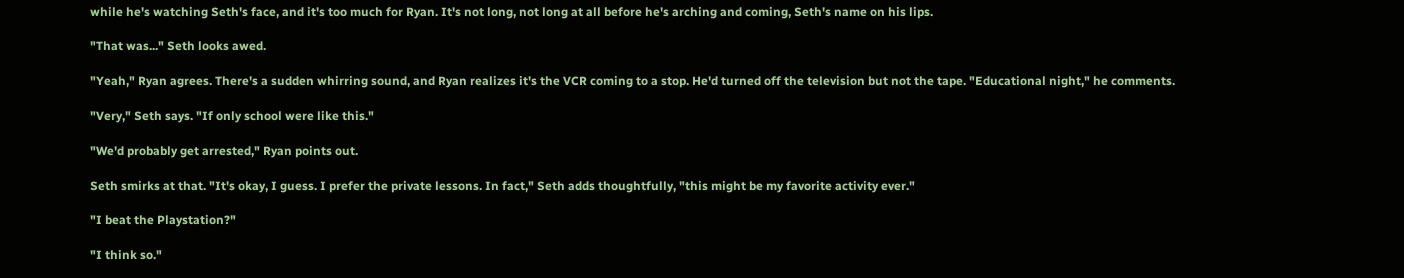while he's watching Seth's face, and it's too much for Ryan. It's not long, not long at all before he's arching and coming, Seth's name on his lips.

"That was..." Seth looks awed.

"Yeah," Ryan agrees. There's a sudden whirring sound, and Ryan realizes it's the VCR coming to a stop. He'd turned off the television but not the tape. "Educational night," he comments.

"Very," Seth says. "If only school were like this."

"We'd probably get arrested," Ryan points out.

Seth smirks at that. "It's okay, I guess. I prefer the private lessons. In fact," Seth adds thoughtfully, "this might be my favorite activity ever."

"I beat the Playstation?"

"I think so."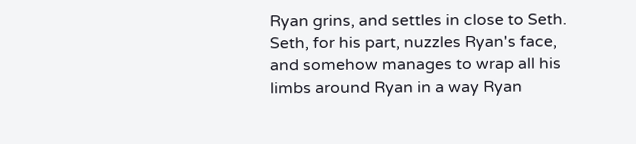Ryan grins, and settles in close to Seth. Seth, for his part, nuzzles Ryan's face, and somehow manages to wrap all his limbs around Ryan in a way Ryan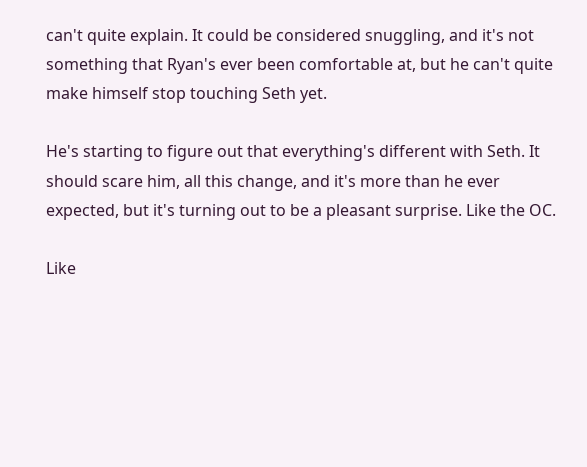can't quite explain. It could be considered snuggling, and it's not something that Ryan's ever been comfortable at, but he can't quite make himself stop touching Seth yet.

He's starting to figure out that everything's different with Seth. It should scare him, all this change, and it's more than he ever expected, but it's turning out to be a pleasant surprise. Like the OC.

Like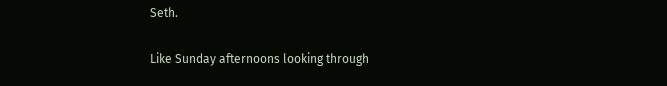Seth.

Like Sunday afternoons looking through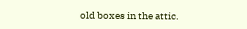old boxes in the attic.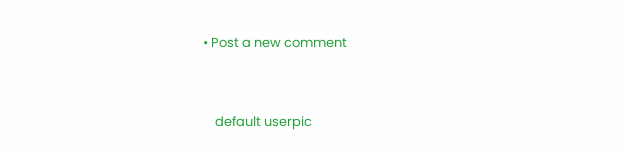• Post a new comment


    default userpic